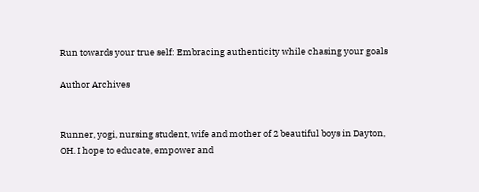Run towards your true self: Embracing authenticity while chasing your goals

Author Archives


Runner, yogi, nursing student, wife and mother of 2 beautiful boys in Dayton, OH. I hope to educate, empower and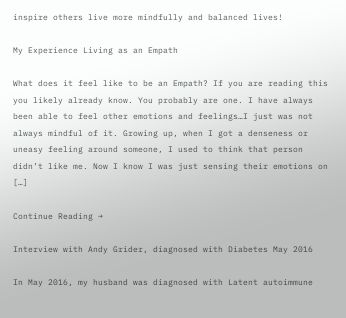inspire others live more mindfully and balanced lives!

My Experience Living as an Empath

What does it feel like to be an Empath? If you are reading this you likely already know. You probably are one. I have always been able to feel other emotions and feelings…I just was not always mindful of it. Growing up, when I got a denseness or uneasy feeling around someone, I used to think that person didn’t like me. Now I know I was just sensing their emotions on […]

Continue Reading →

Interview with Andy Grider, diagnosed with Diabetes May 2016

In May 2016, my husband was diagnosed with Latent autoimmune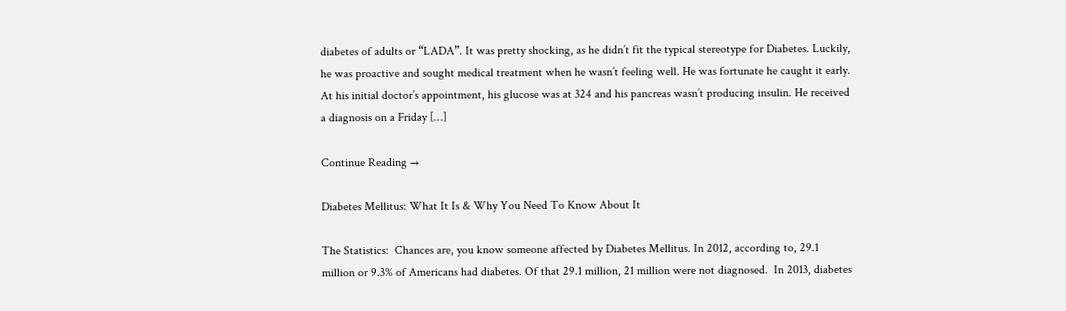diabetes of adults or “LADA”. It was pretty shocking, as he didn’t fit the typical stereotype for Diabetes. Luckily, he was proactive and sought medical treatment when he wasn’t feeling well. He was fortunate he caught it early. At his initial doctor’s appointment, his glucose was at 324 and his pancreas wasn’t producing insulin. He received a diagnosis on a Friday […]

Continue Reading →

Diabetes Mellitus: What It Is & Why You Need To Know About It

The Statistics:  Chances are, you know someone affected by Diabetes Mellitus. In 2012, according to, 29.1 million or 9.3% of Americans had diabetes. Of that 29.1 million, 21 million were not diagnosed.  In 2013, diabetes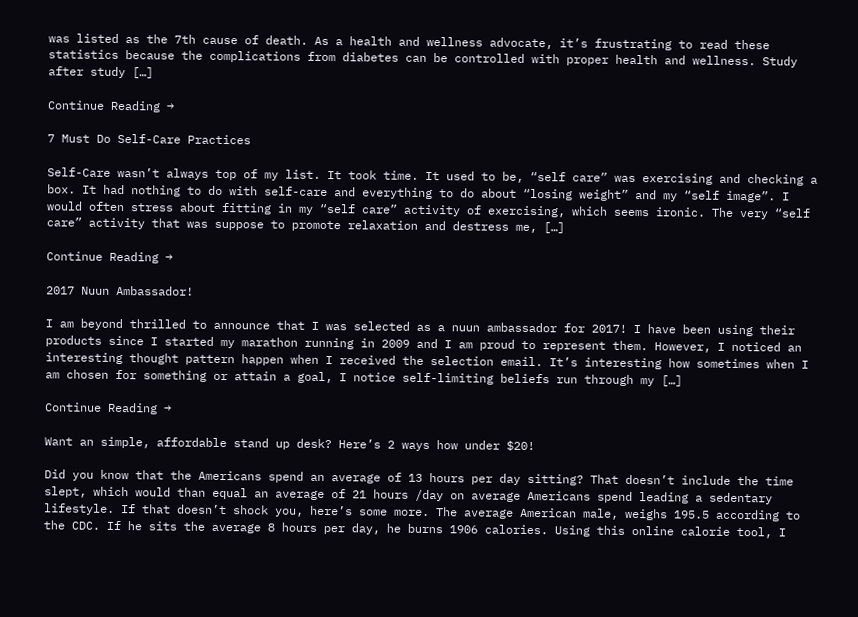was listed as the 7th cause of death. As a health and wellness advocate, it’s frustrating to read these statistics because the complications from diabetes can be controlled with proper health and wellness. Study after study […]

Continue Reading →

7 Must Do Self-Care Practices

Self-Care wasn’t always top of my list. It took time. It used to be, “self care” was exercising and checking a box. It had nothing to do with self-care and everything to do about “losing weight” and my “self image”. I would often stress about fitting in my “self care” activity of exercising, which seems ironic. The very “self care” activity that was suppose to promote relaxation and destress me, […]

Continue Reading →

2017 Nuun Ambassador!

I am beyond thrilled to announce that I was selected as a nuun ambassador for 2017! I have been using their products since I started my marathon running in 2009 and I am proud to represent them. However, I noticed an interesting thought pattern happen when I received the selection email. It’s interesting how sometimes when I am chosen for something or attain a goal, I notice self-limiting beliefs run through my […]

Continue Reading →

Want an simple, affordable stand up desk? Here’s 2 ways how under $20!

Did you know that the Americans spend an average of 13 hours per day sitting? That doesn’t include the time slept, which would than equal an average of 21 hours /day on average Americans spend leading a sedentary lifestyle. If that doesn’t shock you, here’s some more. The average American male, weighs 195.5 according to the CDC. If he sits the average 8 hours per day, he burns 1906 calories. Using this online calorie tool, I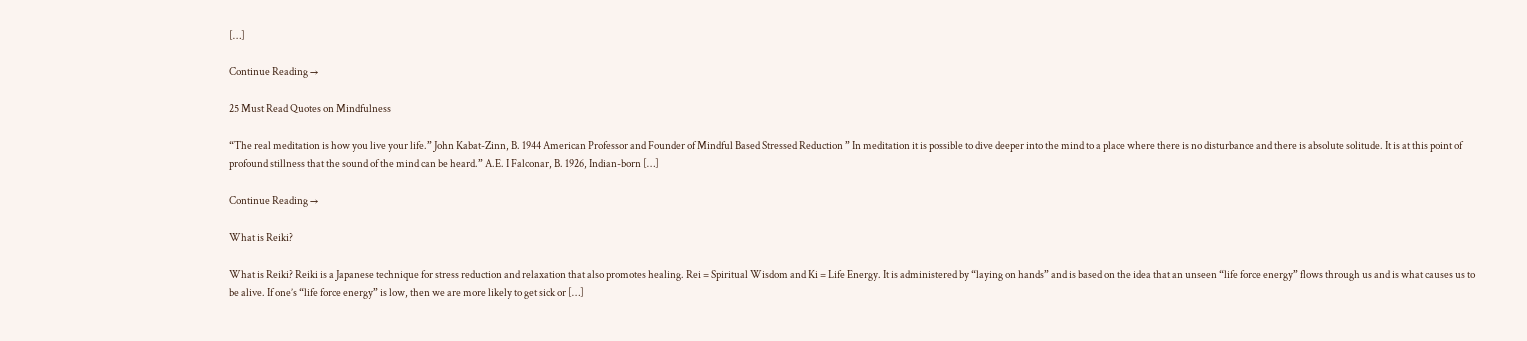[…]

Continue Reading →

25 Must Read Quotes on Mindfulness

“The real meditation is how you live your life.” John Kabat-Zinn, B. 1944 American Professor and Founder of Mindful Based Stressed Reduction ” In meditation it is possible to dive deeper into the mind to a place where there is no disturbance and there is absolute solitude. It is at this point of profound stillness that the sound of the mind can be heard.” A.E. I Falconar, B. 1926, Indian-born […]

Continue Reading →

What is Reiki?

What is Reiki? Reiki is a Japanese technique for stress reduction and relaxation that also promotes healing. Rei = Spiritual Wisdom and Ki = Life Energy. It is administered by “laying on hands” and is based on the idea that an unseen “life force energy” flows through us and is what causes us to be alive. If one’s “life force energy” is low, then we are more likely to get sick or […]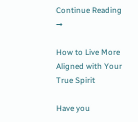Continue Reading →

How to Live More Aligned with Your True Spirit

Have you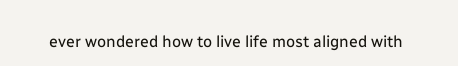ever wondered how to live life most aligned with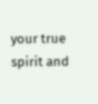your true spirit and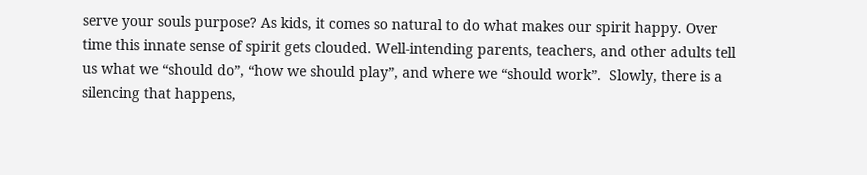serve your souls purpose? As kids, it comes so natural to do what makes our spirit happy. Over time this innate sense of spirit gets clouded. Well-intending parents, teachers, and other adults tell us what we “should do”, “how we should play”, and where we “should work”.  Slowly, there is a silencing that happens,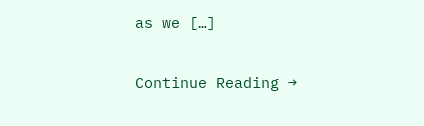as we […]

Continue Reading →